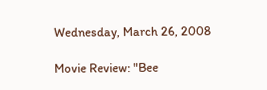Wednesday, March 26, 2008

Movie Review: "Bee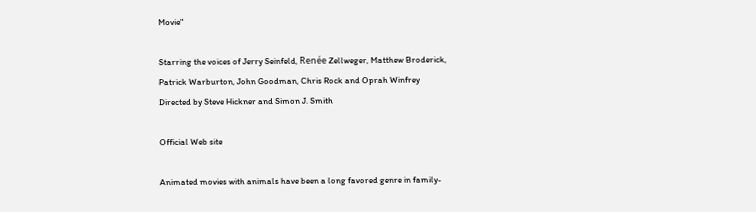Movie"

Starring the voices of Jerry Seinfeld, Renée Zellweger, Matthew Broderick, Patrick Warburton, John Goodman, Chris Rock and Oprah Winfrey
Directed by Steve Hickner and Simon J. Smith

Official Web site

Animated movies with animals have been a long favored genre in family-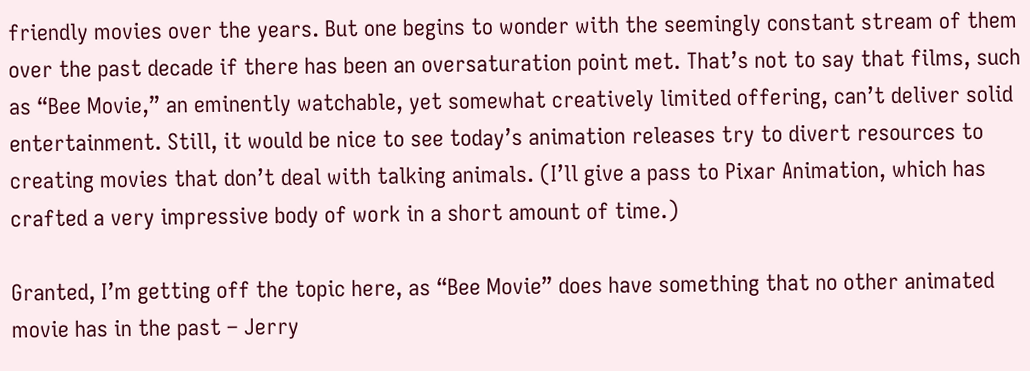friendly movies over the years. But one begins to wonder with the seemingly constant stream of them over the past decade if there has been an oversaturation point met. That’s not to say that films, such as “Bee Movie,” an eminently watchable, yet somewhat creatively limited offering, can’t deliver solid entertainment. Still, it would be nice to see today’s animation releases try to divert resources to creating movies that don’t deal with talking animals. (I’ll give a pass to Pixar Animation, which has crafted a very impressive body of work in a short amount of time.)

Granted, I’m getting off the topic here, as “Bee Movie” does have something that no other animated movie has in the past – Jerry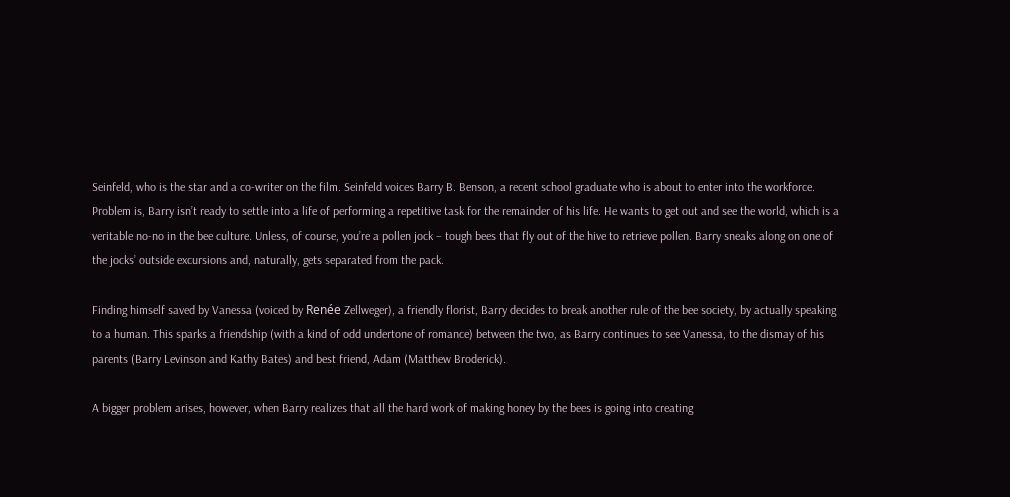Seinfeld, who is the star and a co-writer on the film. Seinfeld voices Barry B. Benson, a recent school graduate who is about to enter into the workforce. Problem is, Barry isn’t ready to settle into a life of performing a repetitive task for the remainder of his life. He wants to get out and see the world, which is a veritable no-no in the bee culture. Unless, of course, you’re a pollen jock – tough bees that fly out of the hive to retrieve pollen. Barry sneaks along on one of the jocks’ outside excursions and, naturally, gets separated from the pack.

Finding himself saved by Vanessa (voiced by Renée Zellweger), a friendly florist, Barry decides to break another rule of the bee society, by actually speaking to a human. This sparks a friendship (with a kind of odd undertone of romance) between the two, as Barry continues to see Vanessa, to the dismay of his parents (Barry Levinson and Kathy Bates) and best friend, Adam (Matthew Broderick).

A bigger problem arises, however, when Barry realizes that all the hard work of making honey by the bees is going into creating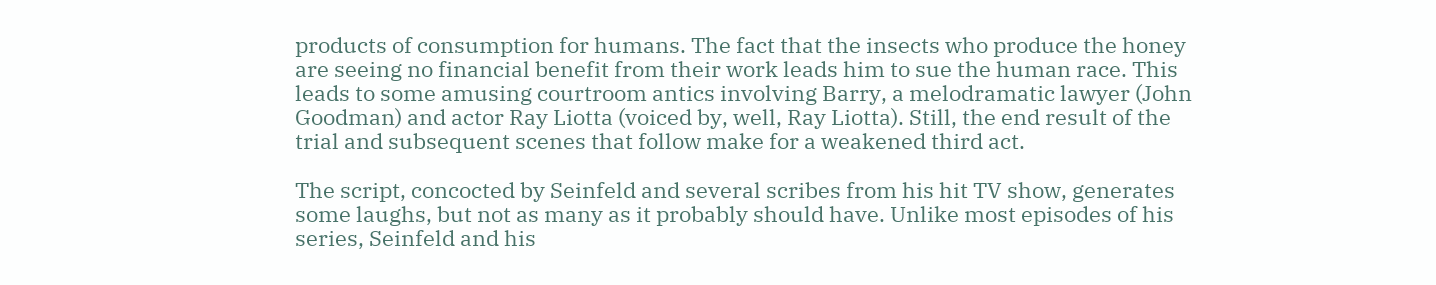products of consumption for humans. The fact that the insects who produce the honey are seeing no financial benefit from their work leads him to sue the human race. This leads to some amusing courtroom antics involving Barry, a melodramatic lawyer (John Goodman) and actor Ray Liotta (voiced by, well, Ray Liotta). Still, the end result of the trial and subsequent scenes that follow make for a weakened third act.

The script, concocted by Seinfeld and several scribes from his hit TV show, generates some laughs, but not as many as it probably should have. Unlike most episodes of his series, Seinfeld and his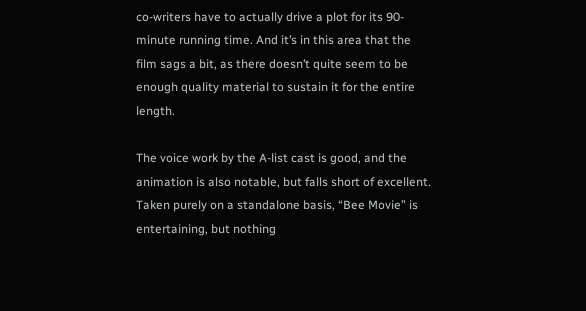co-writers have to actually drive a plot for its 90-minute running time. And it’s in this area that the film sags a bit, as there doesn’t quite seem to be enough quality material to sustain it for the entire length.

The voice work by the A-list cast is good, and the animation is also notable, but falls short of excellent. Taken purely on a standalone basis, “Bee Movie” is entertaining, but nothing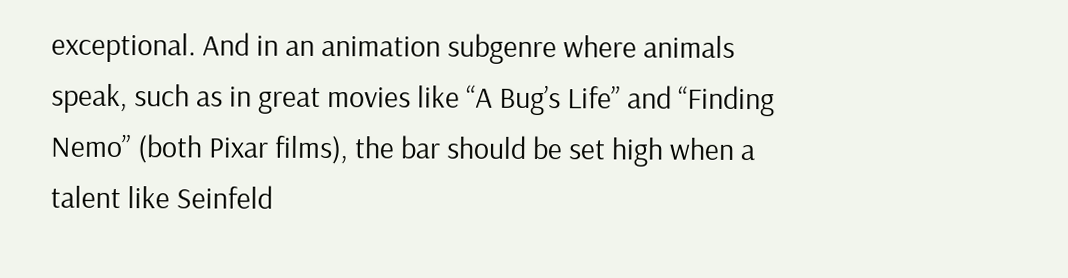exceptional. And in an animation subgenre where animals speak, such as in great movies like “A Bug’s Life” and “Finding Nemo” (both Pixar films), the bar should be set high when a talent like Seinfeld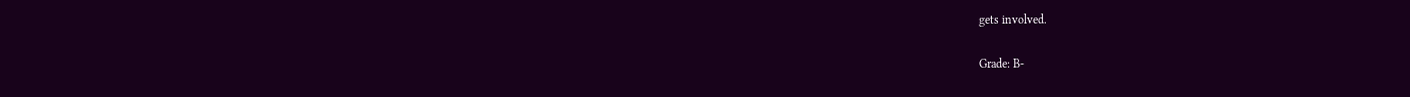gets involved.

Grade: B-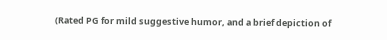(Rated PG for mild suggestive humor, and a brief depiction of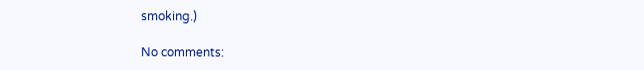smoking.)

No comments: